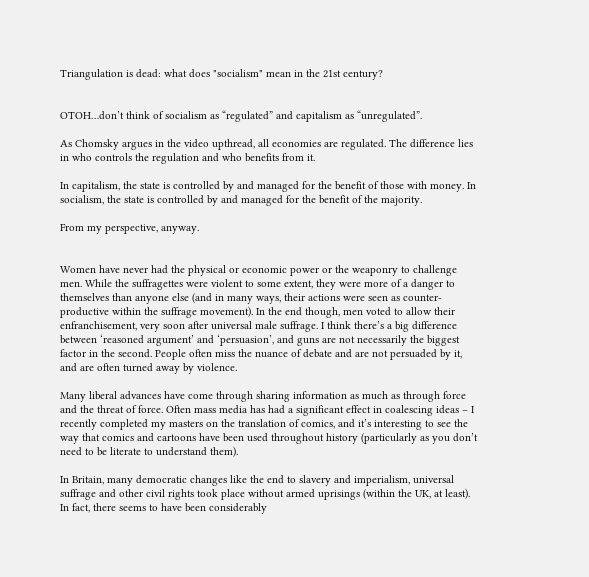Triangulation is dead: what does "socialism" mean in the 21st century?


OTOH…don’t think of socialism as “regulated” and capitalism as “unregulated”.

As Chomsky argues in the video upthread, all economies are regulated. The difference lies in who controls the regulation and who benefits from it.

In capitalism, the state is controlled by and managed for the benefit of those with money. In socialism, the state is controlled by and managed for the benefit of the majority.

From my perspective, anyway.


Women have never had the physical or economic power or the weaponry to challenge men. While the suffragettes were violent to some extent, they were more of a danger to themselves than anyone else (and in many ways, their actions were seen as counter-productive within the suffrage movement). In the end though, men voted to allow their enfranchisement, very soon after universal male suffrage. I think there’s a big difference between ‘reasoned argument’ and ‘persuasion’, and guns are not necessarily the biggest factor in the second. People often miss the nuance of debate and are not persuaded by it, and are often turned away by violence.

Many liberal advances have come through sharing information as much as through force and the threat of force. Often mass media has had a significant effect in coalescing ideas – I recently completed my masters on the translation of comics, and it’s interesting to see the way that comics and cartoons have been used throughout history (particularly as you don’t need to be literate to understand them).

In Britain, many democratic changes like the end to slavery and imperialism, universal suffrage and other civil rights took place without armed uprisings (within the UK, at least). In fact, there seems to have been considerably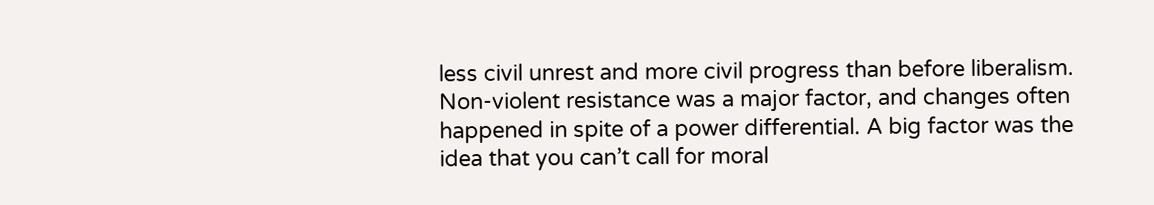less civil unrest and more civil progress than before liberalism. Non-violent resistance was a major factor, and changes often happened in spite of a power differential. A big factor was the idea that you can’t call for moral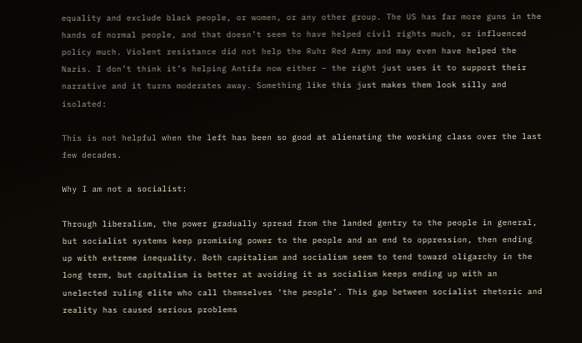equality and exclude black people, or women, or any other group. The US has far more guns in the hands of normal people, and that doesn’t seem to have helped civil rights much, or influenced policy much. Violent resistance did not help the Ruhr Red Army and may even have helped the Nazis. I don’t think it’s helping Antifa now either – the right just uses it to support their narrative and it turns moderates away. Something like this just makes them look silly and isolated:

This is not helpful when the left has been so good at alienating the working class over the last few decades.

Why I am not a socialist:

Through liberalism, the power gradually spread from the landed gentry to the people in general, but socialist systems keep promising power to the people and an end to oppression, then ending up with extreme inequality. Both capitalism and socialism seem to tend toward oligarchy in the long term, but capitalism is better at avoiding it as socialism keeps ending up with an unelected ruling elite who call themselves ‘the people’. This gap between socialist rhetoric and reality has caused serious problems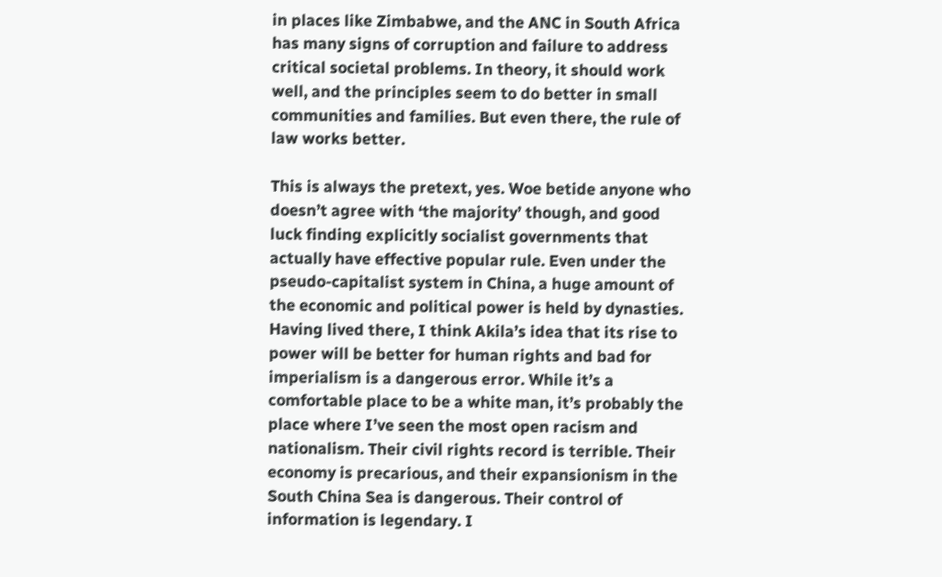in places like Zimbabwe, and the ANC in South Africa has many signs of corruption and failure to address critical societal problems. In theory, it should work well, and the principles seem to do better in small communities and families. But even there, the rule of law works better.

This is always the pretext, yes. Woe betide anyone who doesn’t agree with ‘the majority’ though, and good luck finding explicitly socialist governments that actually have effective popular rule. Even under the pseudo-capitalist system in China, a huge amount of the economic and political power is held by dynasties. Having lived there, I think Akila’s idea that its rise to power will be better for human rights and bad for imperialism is a dangerous error. While it’s a comfortable place to be a white man, it’s probably the place where I’ve seen the most open racism and nationalism. Their civil rights record is terrible. Their economy is precarious, and their expansionism in the South China Sea is dangerous. Their control of information is legendary. I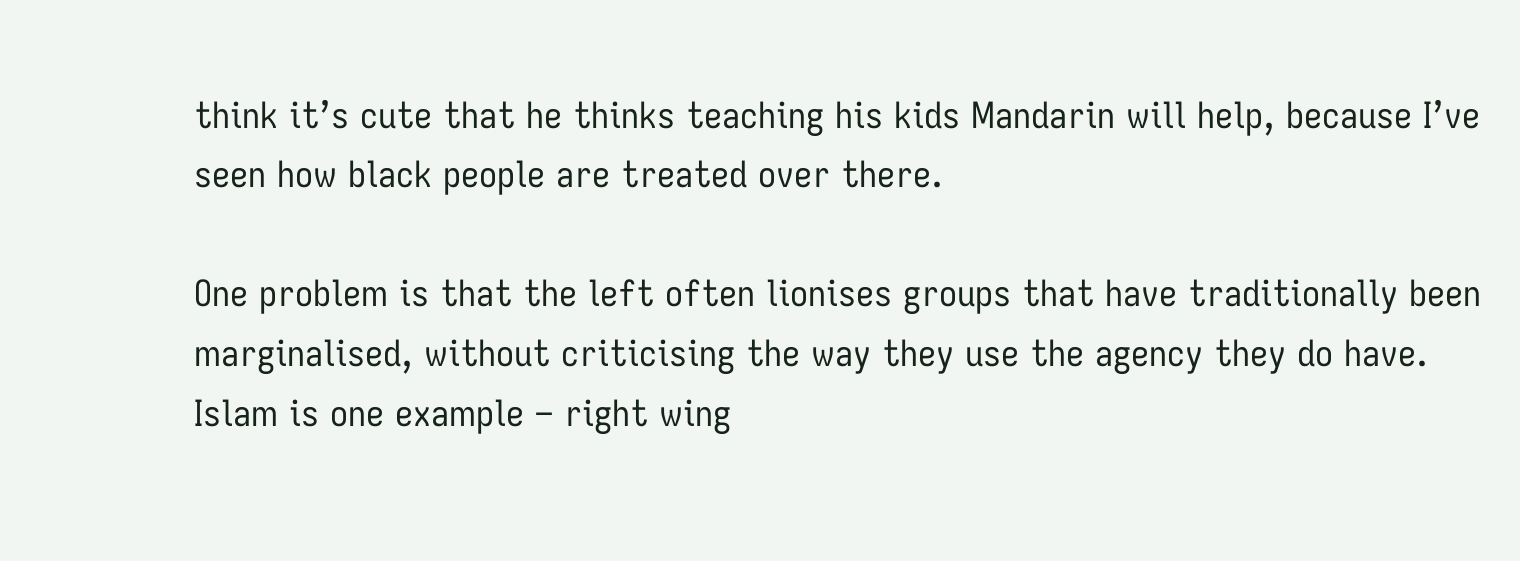think it’s cute that he thinks teaching his kids Mandarin will help, because I’ve seen how black people are treated over there.

One problem is that the left often lionises groups that have traditionally been marginalised, without criticising the way they use the agency they do have. Islam is one example – right wing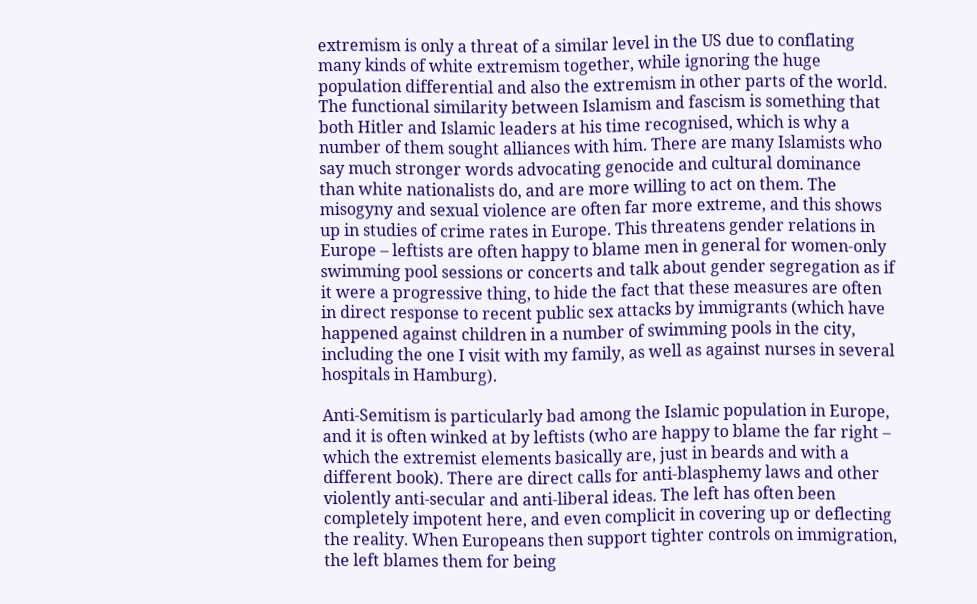extremism is only a threat of a similar level in the US due to conflating many kinds of white extremism together, while ignoring the huge population differential and also the extremism in other parts of the world. The functional similarity between Islamism and fascism is something that both Hitler and Islamic leaders at his time recognised, which is why a number of them sought alliances with him. There are many Islamists who say much stronger words advocating genocide and cultural dominance than white nationalists do, and are more willing to act on them. The misogyny and sexual violence are often far more extreme, and this shows up in studies of crime rates in Europe. This threatens gender relations in Europe – leftists are often happy to blame men in general for women-only swimming pool sessions or concerts and talk about gender segregation as if it were a progressive thing, to hide the fact that these measures are often in direct response to recent public sex attacks by immigrants (which have happened against children in a number of swimming pools in the city, including the one I visit with my family, as well as against nurses in several hospitals in Hamburg).

Anti-Semitism is particularly bad among the Islamic population in Europe, and it is often winked at by leftists (who are happy to blame the far right – which the extremist elements basically are, just in beards and with a different book). There are direct calls for anti-blasphemy laws and other violently anti-secular and anti-liberal ideas. The left has often been completely impotent here, and even complicit in covering up or deflecting the reality. When Europeans then support tighter controls on immigration, the left blames them for being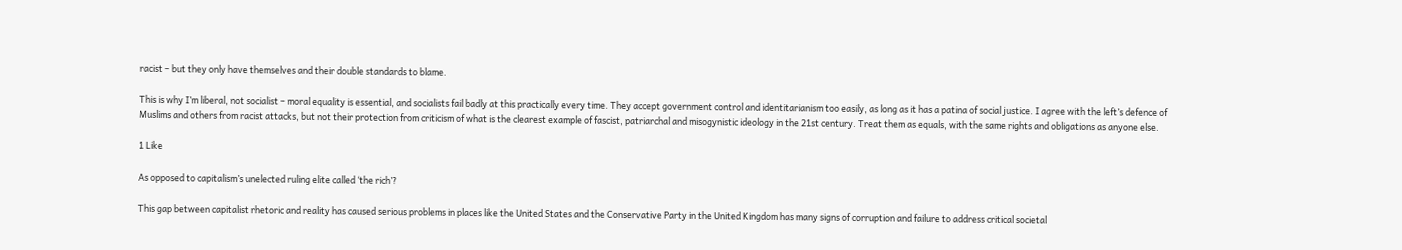racist – but they only have themselves and their double standards to blame.

This is why I’m liberal, not socialist – moral equality is essential, and socialists fail badly at this practically every time. They accept government control and identitarianism too easily, as long as it has a patina of social justice. I agree with the left’s defence of Muslims and others from racist attacks, but not their protection from criticism of what is the clearest example of fascist, patriarchal and misogynistic ideology in the 21st century. Treat them as equals, with the same rights and obligations as anyone else.

1 Like

As opposed to capitalism’s unelected ruling elite called ‘the rich’?

This gap between capitalist rhetoric and reality has caused serious problems in places like the United States and the Conservative Party in the United Kingdom has many signs of corruption and failure to address critical societal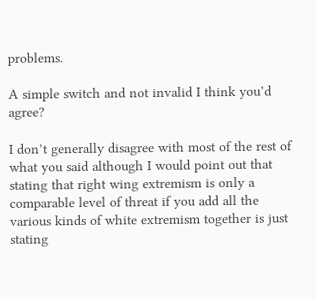problems.

A simple switch and not invalid I think you’d agree?

I don’t generally disagree with most of the rest of what you said although I would point out that stating that right wing extremism is only a comparable level of threat if you add all the various kinds of white extremism together is just stating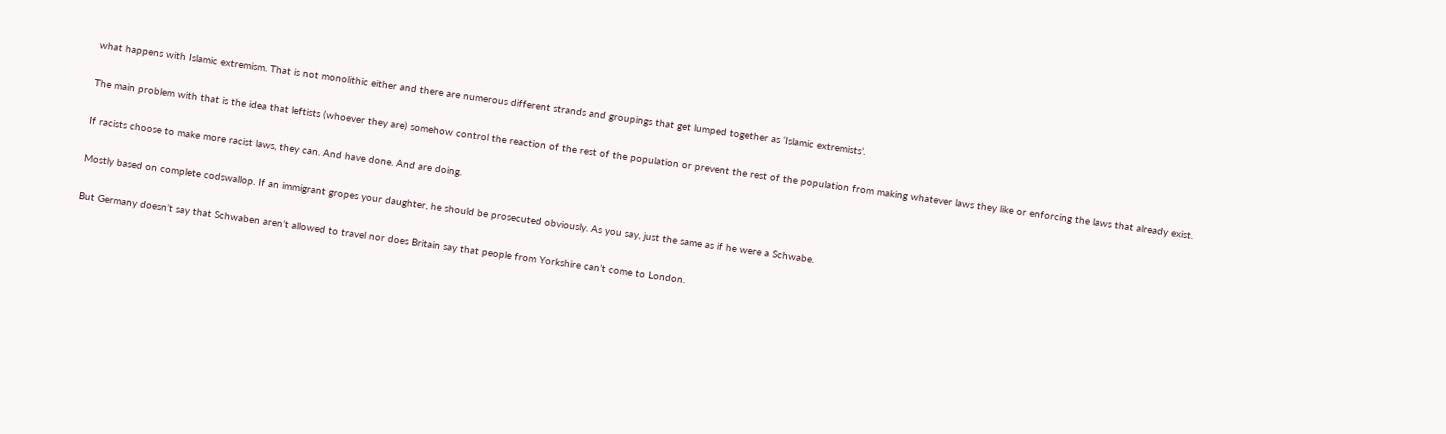what happens with Islamic extremism. That is not monolithic either and there are numerous different strands and groupings that get lumped together as ‘Islamic extremists’.

The main problem with that is the idea that leftists (whoever they are) somehow control the reaction of the rest of the population or prevent the rest of the population from making whatever laws they like or enforcing the laws that already exist.

If racists choose to make more racist laws, they can. And have done. And are doing.

Mostly based on complete codswallop. If an immigrant gropes your daughter, he should be prosecuted obviously. As you say, just the same as if he were a Schwabe.

But Germany doesn’t say that Schwaben aren’t allowed to travel nor does Britain say that people from Yorkshire can’t come to London.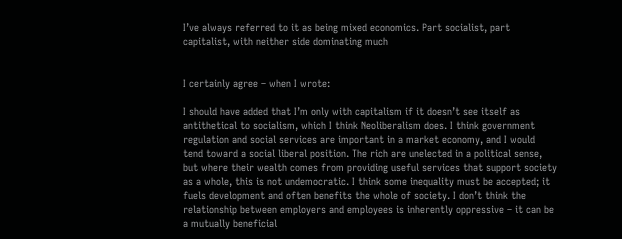I’ve always referred to it as being mixed economics. Part socialist, part capitalist, with neither side dominating much


I certainly agree – when I wrote:

I should have added that I’m only with capitalism if it doesn’t see itself as antithetical to socialism, which I think Neoliberalism does. I think government regulation and social services are important in a market economy, and I would tend toward a social liberal position. The rich are unelected in a political sense, but where their wealth comes from providing useful services that support society as a whole, this is not undemocratic. I think some inequality must be accepted; it fuels development and often benefits the whole of society. I don’t think the relationship between employers and employees is inherently oppressive – it can be a mutually beneficial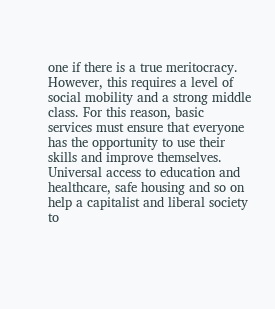one if there is a true meritocracy. However, this requires a level of social mobility and a strong middle class. For this reason, basic services must ensure that everyone has the opportunity to use their skills and improve themselves. Universal access to education and healthcare, safe housing and so on help a capitalist and liberal society to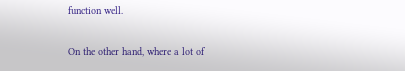function well.

On the other hand, where a lot of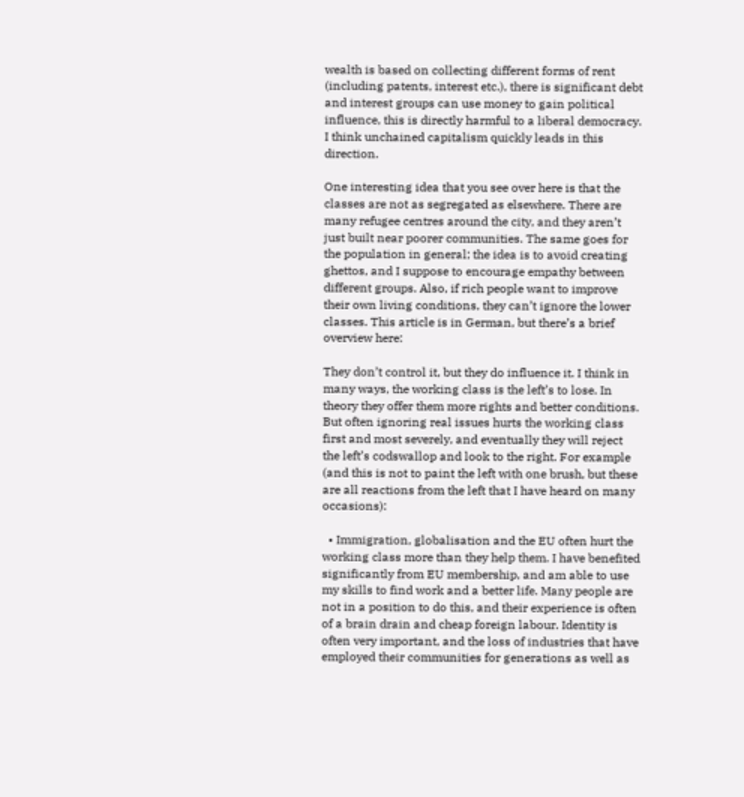wealth is based on collecting different forms of rent (including patents, interest etc.), there is significant debt and interest groups can use money to gain political influence, this is directly harmful to a liberal democracy. I think unchained capitalism quickly leads in this direction.

One interesting idea that you see over here is that the classes are not as segregated as elsewhere. There are many refugee centres around the city, and they aren’t just built near poorer communities. The same goes for the population in general; the idea is to avoid creating ghettos, and I suppose to encourage empathy between different groups. Also, if rich people want to improve their own living conditions, they can’t ignore the lower classes. This article is in German, but there’s a brief overview here:

They don’t control it, but they do influence it. I think in many ways, the working class is the left’s to lose. In theory they offer them more rights and better conditions. But often ignoring real issues hurts the working class first and most severely, and eventually they will reject the left’s codswallop and look to the right. For example (and this is not to paint the left with one brush, but these are all reactions from the left that I have heard on many occasions):

  • Immigration, globalisation and the EU often hurt the working class more than they help them. I have benefited significantly from EU membership, and am able to use my skills to find work and a better life. Many people are not in a position to do this, and their experience is often of a brain drain and cheap foreign labour. Identity is often very important, and the loss of industries that have employed their communities for generations as well as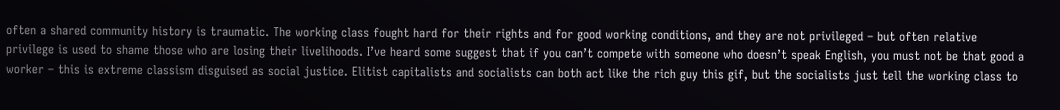often a shared community history is traumatic. The working class fought hard for their rights and for good working conditions, and they are not privileged – but often relative privilege is used to shame those who are losing their livelihoods. I’ve heard some suggest that if you can’t compete with someone who doesn’t speak English, you must not be that good a worker – this is extreme classism disguised as social justice. Elitist capitalists and socialists can both act like the rich guy this gif, but the socialists just tell the working class to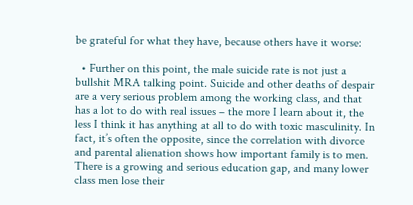be grateful for what they have, because others have it worse:

  • Further on this point, the male suicide rate is not just a bullshit MRA talking point. Suicide and other deaths of despair are a very serious problem among the working class, and that has a lot to do with real issues – the more I learn about it, the less I think it has anything at all to do with toxic masculinity. In fact, it’s often the opposite, since the correlation with divorce and parental alienation shows how important family is to men. There is a growing and serious education gap, and many lower class men lose their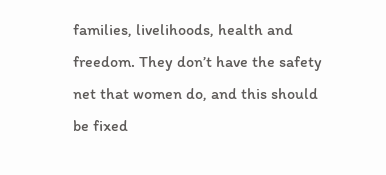families, livelihoods, health and freedom. They don’t have the safety net that women do, and this should be fixed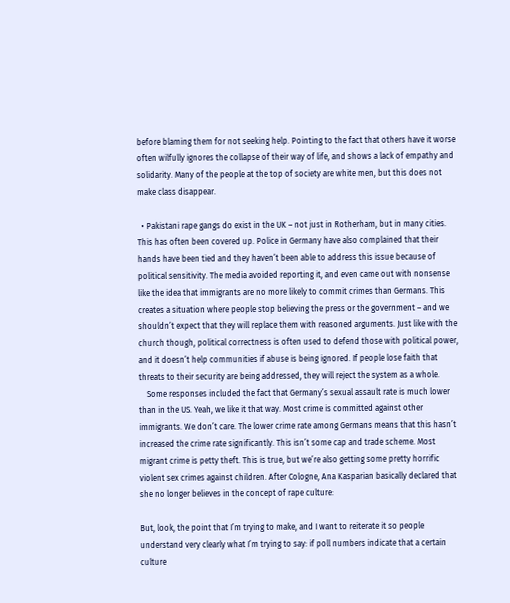before blaming them for not seeking help. Pointing to the fact that others have it worse often wilfully ignores the collapse of their way of life, and shows a lack of empathy and solidarity. Many of the people at the top of society are white men, but this does not make class disappear.

  • Pakistani rape gangs do exist in the UK – not just in Rotherham, but in many cities. This has often been covered up. Police in Germany have also complained that their hands have been tied and they haven’t been able to address this issue because of political sensitivity. The media avoided reporting it, and even came out with nonsense like the idea that immigrants are no more likely to commit crimes than Germans. This creates a situation where people stop believing the press or the government – and we shouldn’t expect that they will replace them with reasoned arguments. Just like with the church though, political correctness is often used to defend those with political power, and it doesn’t help communities if abuse is being ignored. If people lose faith that threats to their security are being addressed, they will reject the system as a whole.
    Some responses included the fact that Germany’s sexual assault rate is much lower than in the US. Yeah, we like it that way. Most crime is committed against other immigrants. We don’t care. The lower crime rate among Germans means that this hasn’t increased the crime rate significantly. This isn’t some cap and trade scheme. Most migrant crime is petty theft. This is true, but we’re also getting some pretty horrific violent sex crimes against children. After Cologne, Ana Kasparian basically declared that she no longer believes in the concept of rape culture:

But, look, the point that I’m trying to make, and I want to reiterate it so people understand very clearly what I’m trying to say: if poll numbers indicate that a certain culture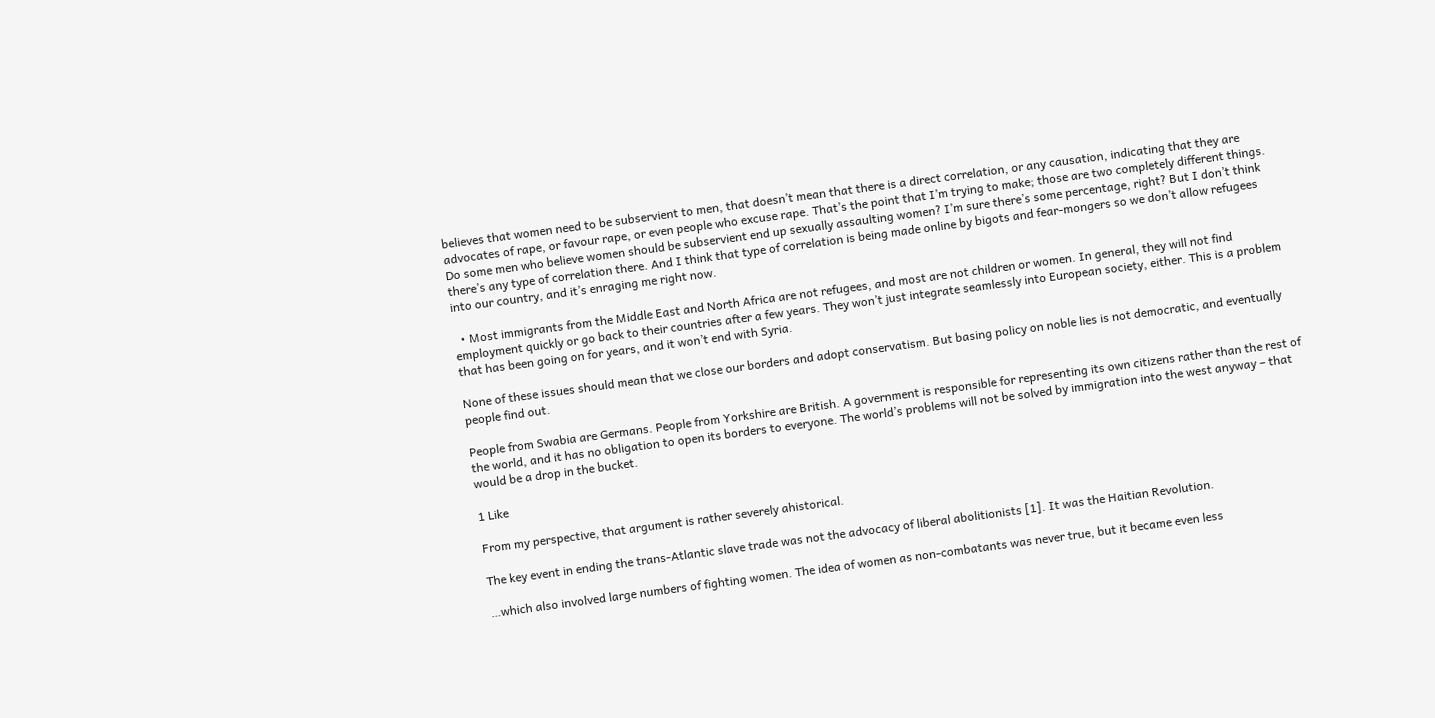believes that women need to be subservient to men, that doesn’t mean that there is a direct correlation, or any causation, indicating that they are advocates of rape, or favour rape, or even people who excuse rape. That’s the point that I’m trying to make; those are two completely different things. Do some men who believe women should be subservient end up sexually assaulting women? I’m sure there’s some percentage, right? But I don’t think there’s any type of correlation there. And I think that type of correlation is being made online by bigots and fear-mongers so we don’t allow refugees into our country, and it’s enraging me right now.

  • Most immigrants from the Middle East and North Africa are not refugees, and most are not children or women. In general, they will not find employment quickly or go back to their countries after a few years. They won’t just integrate seamlessly into European society, either. This is a problem that has been going on for years, and it won’t end with Syria.

None of these issues should mean that we close our borders and adopt conservatism. But basing policy on noble lies is not democratic, and eventually people find out.

People from Swabia are Germans. People from Yorkshire are British. A government is responsible for representing its own citizens rather than the rest of the world, and it has no obligation to open its borders to everyone. The world’s problems will not be solved by immigration into the west anyway – that would be a drop in the bucket.

1 Like

From my perspective, that argument is rather severely ahistorical.

The key event in ending the trans-Atlantic slave trade was not the advocacy of liberal abolitionists [1]. It was the Haitian Revolution.

…which also involved large numbers of fighting women. The idea of women as non-combatants was never true, but it became even less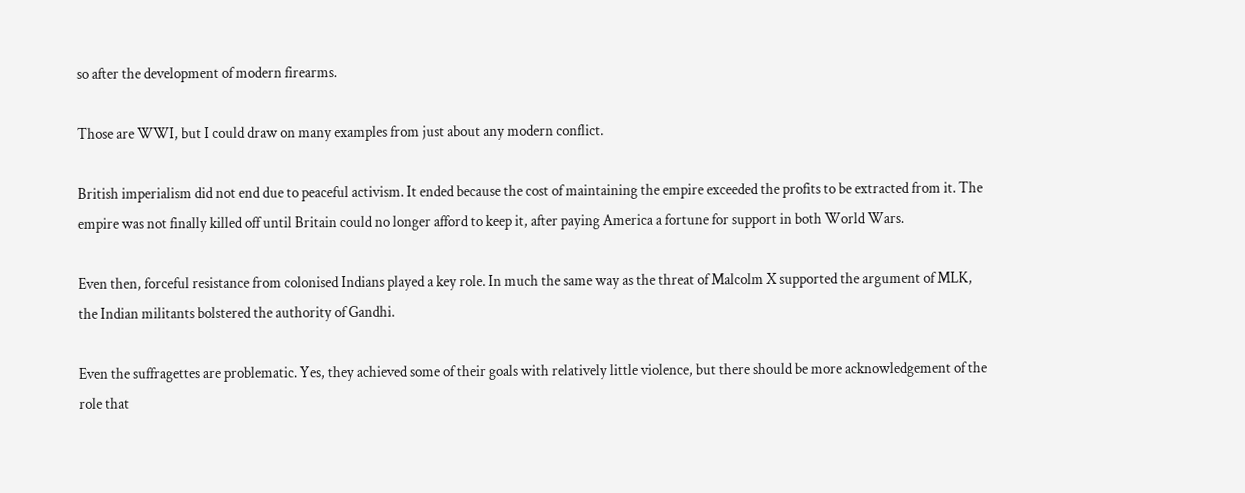so after the development of modern firearms.

Those are WWI, but I could draw on many examples from just about any modern conflict.

British imperialism did not end due to peaceful activism. It ended because the cost of maintaining the empire exceeded the profits to be extracted from it. The empire was not finally killed off until Britain could no longer afford to keep it, after paying America a fortune for support in both World Wars.

Even then, forceful resistance from colonised Indians played a key role. In much the same way as the threat of Malcolm X supported the argument of MLK, the Indian militants bolstered the authority of Gandhi.

Even the suffragettes are problematic. Yes, they achieved some of their goals with relatively little violence, but there should be more acknowledgement of the role that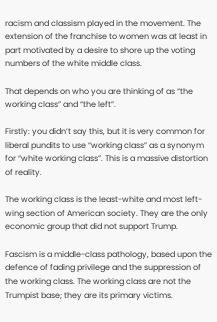racism and classism played in the movement. The extension of the franchise to women was at least in part motivated by a desire to shore up the voting numbers of the white middle class.

That depends on who you are thinking of as “the working class” and “the left”.

Firstly: you didn’t say this, but it is very common for liberal pundits to use “working class” as a synonym for “white working class”. This is a massive distortion of reality.

The working class is the least-white and most left-wing section of American society. They are the only economic group that did not support Trump.

Fascism is a middle-class pathology, based upon the defence of fading privilege and the suppression of the working class. The working class are not the Trumpist base; they are its primary victims.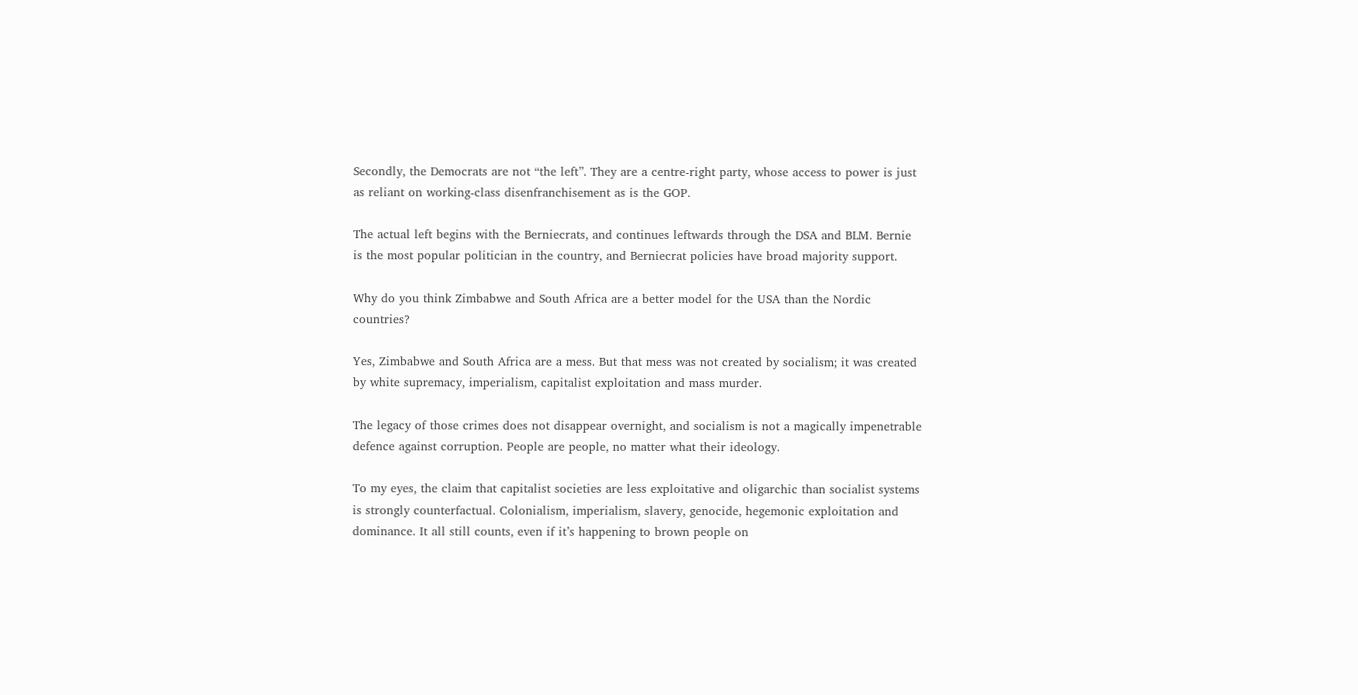Secondly, the Democrats are not “the left”. They are a centre-right party, whose access to power is just as reliant on working-class disenfranchisement as is the GOP.

The actual left begins with the Berniecrats, and continues leftwards through the DSA and BLM. Bernie is the most popular politician in the country, and Berniecrat policies have broad majority support.

Why do you think Zimbabwe and South Africa are a better model for the USA than the Nordic countries?

Yes, Zimbabwe and South Africa are a mess. But that mess was not created by socialism; it was created by white supremacy, imperialism, capitalist exploitation and mass murder.

The legacy of those crimes does not disappear overnight, and socialism is not a magically impenetrable defence against corruption. People are people, no matter what their ideology.

To my eyes, the claim that capitalist societies are less exploitative and oligarchic than socialist systems is strongly counterfactual. Colonialism, imperialism, slavery, genocide, hegemonic exploitation and dominance. It all still counts, even if it’s happening to brown people on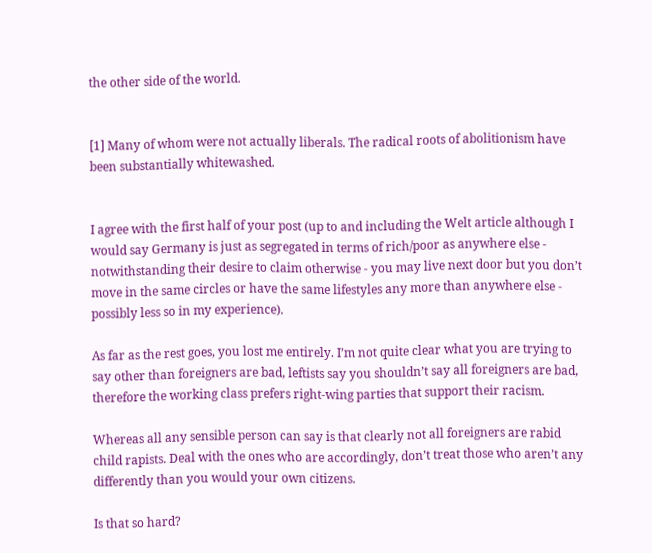the other side of the world.


[1] Many of whom were not actually liberals. The radical roots of abolitionism have been substantially whitewashed.


I agree with the first half of your post (up to and including the Welt article although I would say Germany is just as segregated in terms of rich/poor as anywhere else - notwithstanding their desire to claim otherwise - you may live next door but you don’t move in the same circles or have the same lifestyles any more than anywhere else - possibly less so in my experience).

As far as the rest goes, you lost me entirely. I’m not quite clear what you are trying to say other than foreigners are bad, leftists say you shouldn’t say all foreigners are bad, therefore the working class prefers right-wing parties that support their racism.

Whereas all any sensible person can say is that clearly not all foreigners are rabid child rapists. Deal with the ones who are accordingly, don’t treat those who aren’t any differently than you would your own citizens.

Is that so hard?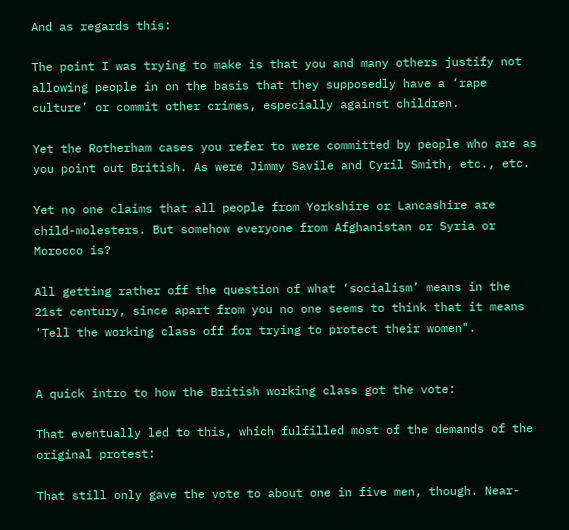And as regards this:

The point I was trying to make is that you and many others justify not allowing people in on the basis that they supposedly have a ‘rape culture’ or commit other crimes, especially against children.

Yet the Rotherham cases you refer to were committed by people who are as you point out British. As were Jimmy Savile and Cyril Smith, etc., etc.

Yet no one claims that all people from Yorkshire or Lancashire are child-molesters. But somehow everyone from Afghanistan or Syria or Morocco is?

All getting rather off the question of what ‘socialism’ means in the 21st century, since apart from you no one seems to think that it means 'Tell the working class off for trying to protect their women".


A quick intro to how the British working class got the vote:

That eventually led to this, which fulfilled most of the demands of the original protest:

That still only gave the vote to about one in five men, though. Near-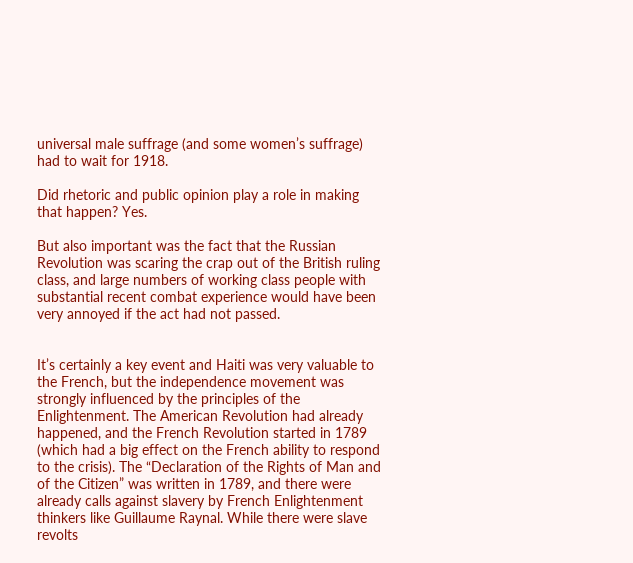universal male suffrage (and some women’s suffrage) had to wait for 1918.

Did rhetoric and public opinion play a role in making that happen? Yes.

But also important was the fact that the Russian Revolution was scaring the crap out of the British ruling class, and large numbers of working class people with substantial recent combat experience would have been very annoyed if the act had not passed.


It’s certainly a key event and Haiti was very valuable to the French, but the independence movement was strongly influenced by the principles of the Enlightenment. The American Revolution had already happened, and the French Revolution started in 1789 (which had a big effect on the French ability to respond to the crisis). The “Declaration of the Rights of Man and of the Citizen” was written in 1789, and there were already calls against slavery by French Enlightenment thinkers like Guillaume Raynal. While there were slave revolts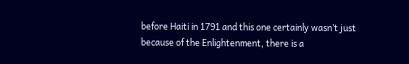before Haiti in 1791 and this one certainly wasn’t just because of the Enlightenment, there is a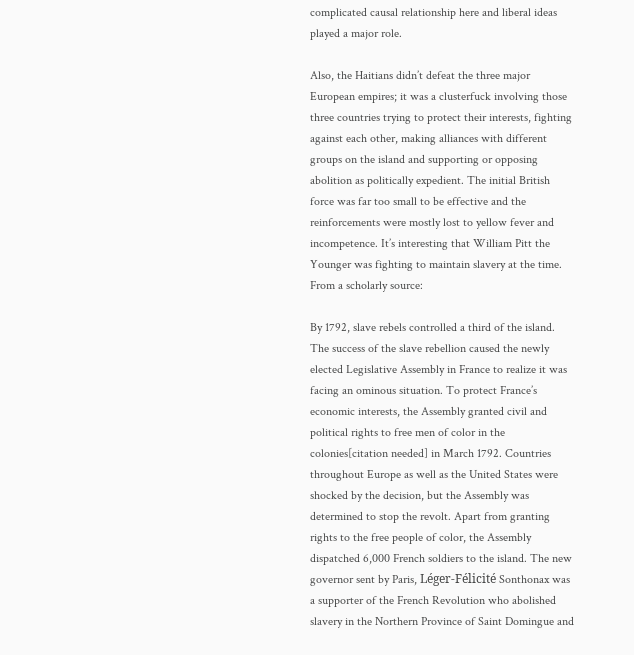complicated causal relationship here and liberal ideas played a major role.

Also, the Haitians didn’t defeat the three major European empires; it was a clusterfuck involving those three countries trying to protect their interests, fighting against each other, making alliances with different groups on the island and supporting or opposing abolition as politically expedient. The initial British force was far too small to be effective and the reinforcements were mostly lost to yellow fever and incompetence. It’s interesting that William Pitt the Younger was fighting to maintain slavery at the time. From a scholarly source:

By 1792, slave rebels controlled a third of the island. The success of the slave rebellion caused the newly elected Legislative Assembly in France to realize it was facing an ominous situation. To protect France’s economic interests, the Assembly granted civil and political rights to free men of color in the colonies[citation needed] in March 1792. Countries throughout Europe as well as the United States were shocked by the decision, but the Assembly was determined to stop the revolt. Apart from granting rights to the free people of color, the Assembly dispatched 6,000 French soldiers to the island. The new governor sent by Paris, Léger-Félicité Sonthonax was a supporter of the French Revolution who abolished slavery in the Northern Province of Saint Domingue and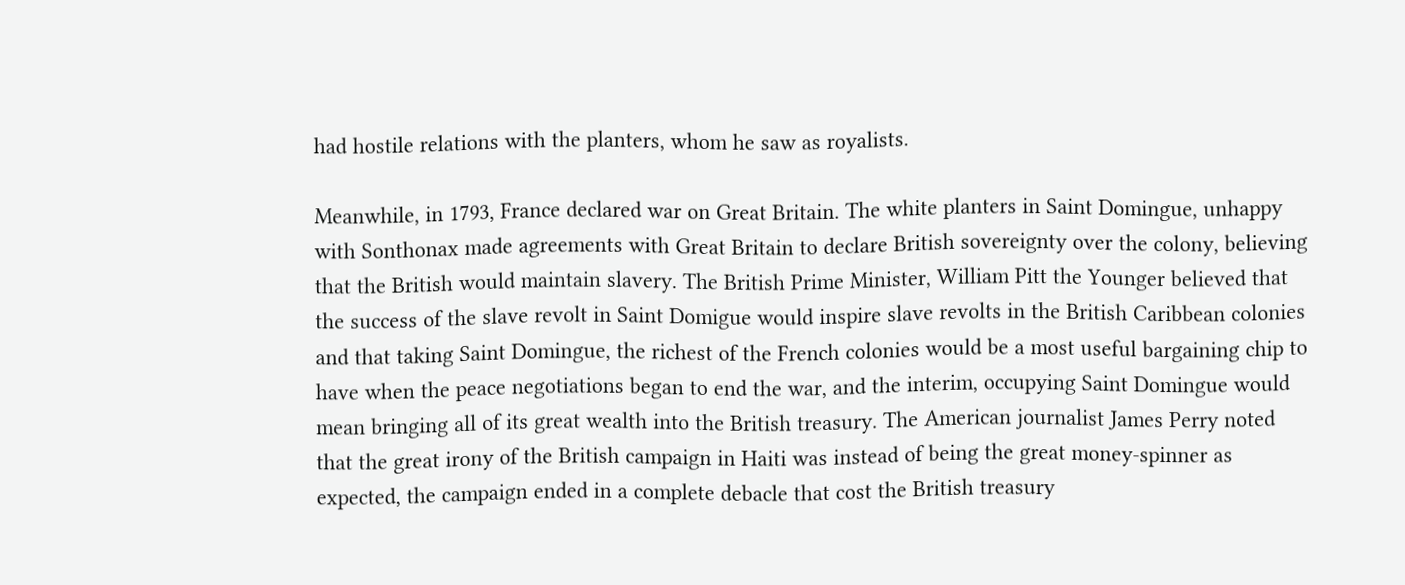had hostile relations with the planters, whom he saw as royalists.

Meanwhile, in 1793, France declared war on Great Britain. The white planters in Saint Domingue, unhappy with Sonthonax made agreements with Great Britain to declare British sovereignty over the colony, believing that the British would maintain slavery. The British Prime Minister, William Pitt the Younger believed that the success of the slave revolt in Saint Domigue would inspire slave revolts in the British Caribbean colonies and that taking Saint Domingue, the richest of the French colonies would be a most useful bargaining chip to have when the peace negotiations began to end the war, and the interim, occupying Saint Domingue would mean bringing all of its great wealth into the British treasury. The American journalist James Perry noted that the great irony of the British campaign in Haiti was instead of being the great money-spinner as expected, the campaign ended in a complete debacle that cost the British treasury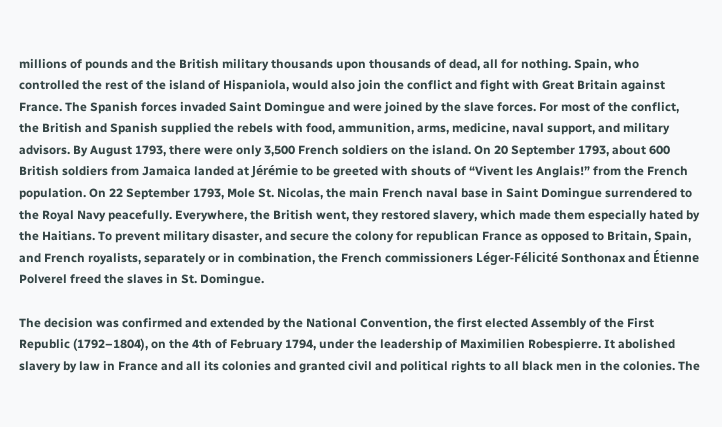millions of pounds and the British military thousands upon thousands of dead, all for nothing. Spain, who controlled the rest of the island of Hispaniola, would also join the conflict and fight with Great Britain against France. The Spanish forces invaded Saint Domingue and were joined by the slave forces. For most of the conflict, the British and Spanish supplied the rebels with food, ammunition, arms, medicine, naval support, and military advisors. By August 1793, there were only 3,500 French soldiers on the island. On 20 September 1793, about 600 British soldiers from Jamaica landed at Jérémie to be greeted with shouts of “Vivent les Anglais!” from the French population. On 22 September 1793, Mole St. Nicolas, the main French naval base in Saint Domingue surrendered to the Royal Navy peacefully. Everywhere, the British went, they restored slavery, which made them especially hated by the Haitians. To prevent military disaster, and secure the colony for republican France as opposed to Britain, Spain, and French royalists, separately or in combination, the French commissioners Léger-Félicité Sonthonax and Étienne Polverel freed the slaves in St. Domingue.

The decision was confirmed and extended by the National Convention, the first elected Assembly of the First Republic (1792–1804), on the 4th of February 1794, under the leadership of Maximilien Robespierre. It abolished slavery by law in France and all its colonies and granted civil and political rights to all black men in the colonies. The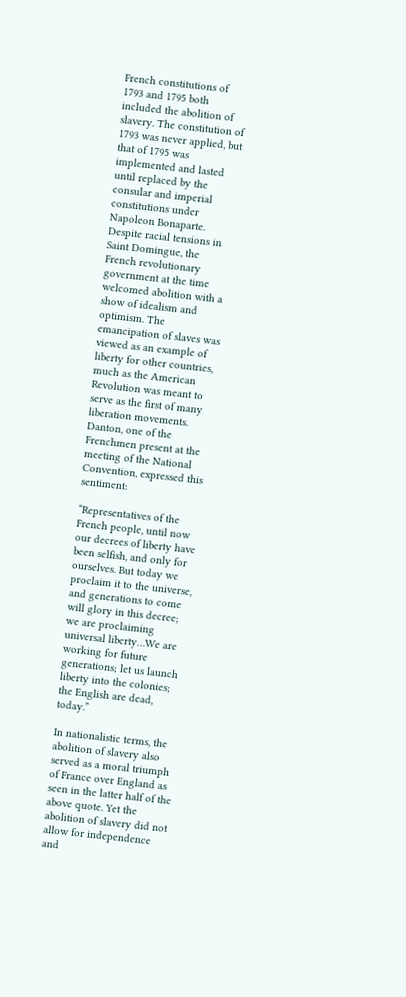French constitutions of 1793 and 1795 both included the abolition of slavery. The constitution of 1793 was never applied, but that of 1795 was implemented and lasted until replaced by the consular and imperial constitutions under Napoleon Bonaparte. Despite racial tensions in Saint Domingue, the French revolutionary government at the time welcomed abolition with a show of idealism and optimism. The emancipation of slaves was viewed as an example of liberty for other countries, much as the American Revolution was meant to serve as the first of many liberation movements. Danton, one of the Frenchmen present at the meeting of the National Convention, expressed this sentiment:

“Representatives of the French people, until now our decrees of liberty have been selfish, and only for ourselves. But today we proclaim it to the universe, and generations to come will glory in this decree; we are proclaiming universal liberty…We are working for future generations; let us launch liberty into the colonies; the English are dead, today.”

In nationalistic terms, the abolition of slavery also served as a moral triumph of France over England as seen in the latter half of the above quote. Yet the abolition of slavery did not allow for independence and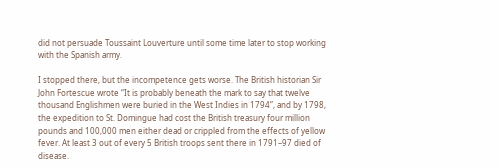did not persuade Toussaint Louverture until some time later to stop working with the Spanish army.

I stopped there, but the incompetence gets worse. The British historian Sir John Fortescue wrote “It is probably beneath the mark to say that twelve thousand Englishmen were buried in the West Indies in 1794”, and by 1798, the expedition to St. Domingue had cost the British treasury four million pounds and 100,000 men either dead or crippled from the effects of yellow fever. At least 3 out of every 5 British troops sent there in 1791–97 died of disease.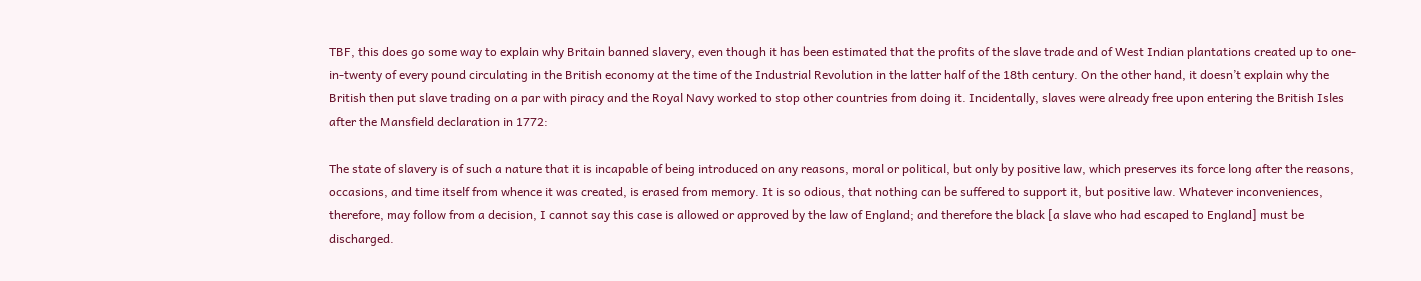TBF, this does go some way to explain why Britain banned slavery, even though it has been estimated that the profits of the slave trade and of West Indian plantations created up to one-in-twenty of every pound circulating in the British economy at the time of the Industrial Revolution in the latter half of the 18th century. On the other hand, it doesn’t explain why the British then put slave trading on a par with piracy and the Royal Navy worked to stop other countries from doing it. Incidentally, slaves were already free upon entering the British Isles after the Mansfield declaration in 1772:

The state of slavery is of such a nature that it is incapable of being introduced on any reasons, moral or political, but only by positive law, which preserves its force long after the reasons, occasions, and time itself from whence it was created, is erased from memory. It is so odious, that nothing can be suffered to support it, but positive law. Whatever inconveniences, therefore, may follow from a decision, I cannot say this case is allowed or approved by the law of England; and therefore the black [a slave who had escaped to England] must be discharged.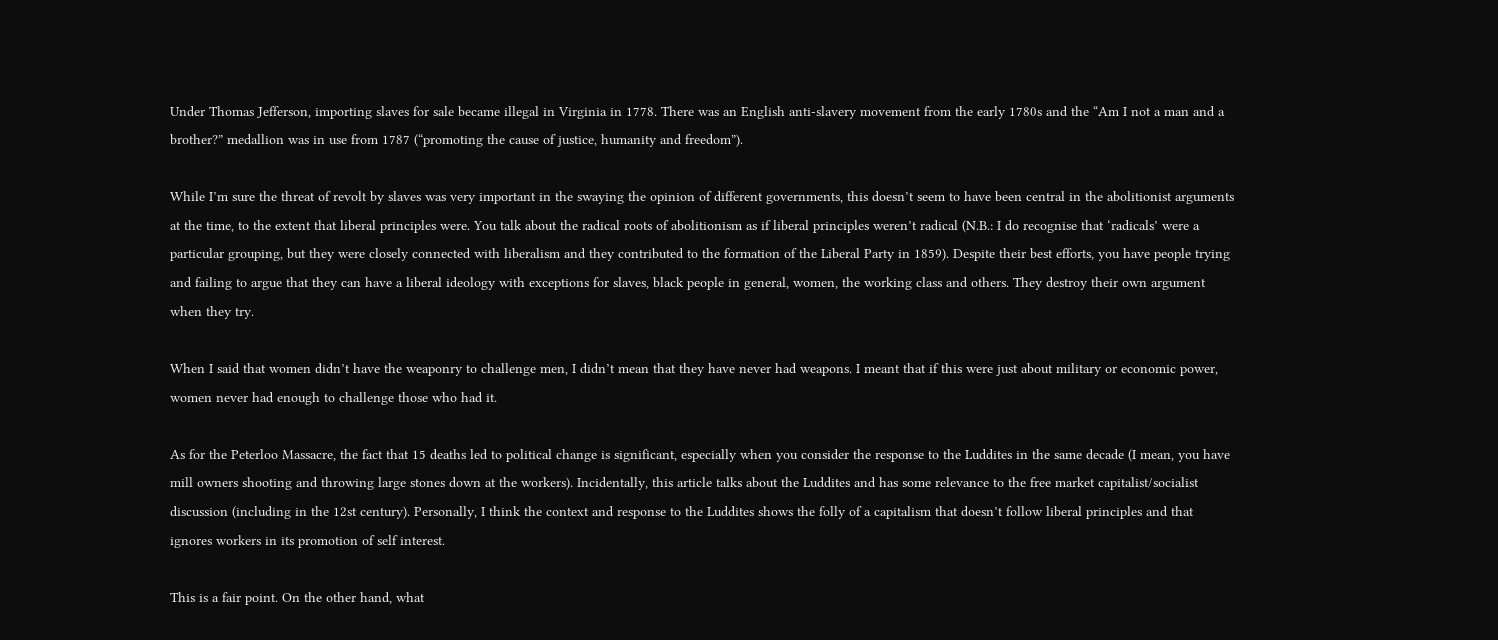Under Thomas Jefferson, importing slaves for sale became illegal in Virginia in 1778. There was an English anti-slavery movement from the early 1780s and the “Am I not a man and a brother?” medallion was in use from 1787 (“promoting the cause of justice, humanity and freedom”).

While I’m sure the threat of revolt by slaves was very important in the swaying the opinion of different governments, this doesn’t seem to have been central in the abolitionist arguments at the time, to the extent that liberal principles were. You talk about the radical roots of abolitionism as if liberal principles weren’t radical (N.B.: I do recognise that ‘radicals’ were a particular grouping, but they were closely connected with liberalism and they contributed to the formation of the Liberal Party in 1859). Despite their best efforts, you have people trying and failing to argue that they can have a liberal ideology with exceptions for slaves, black people in general, women, the working class and others. They destroy their own argument when they try.

When I said that women didn’t have the weaponry to challenge men, I didn’t mean that they have never had weapons. I meant that if this were just about military or economic power, women never had enough to challenge those who had it.

As for the Peterloo Massacre, the fact that 15 deaths led to political change is significant, especially when you consider the response to the Luddites in the same decade (I mean, you have mill owners shooting and throwing large stones down at the workers). Incidentally, this article talks about the Luddites and has some relevance to the free market capitalist/socialist discussion (including in the 12st century). Personally, I think the context and response to the Luddites shows the folly of a capitalism that doesn’t follow liberal principles and that ignores workers in its promotion of self interest.

This is a fair point. On the other hand, what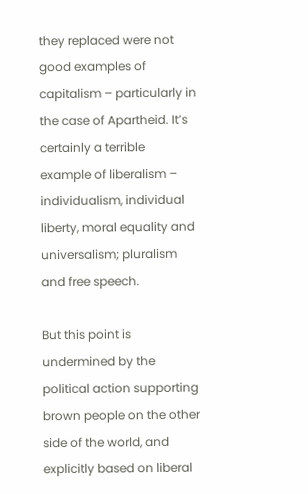they replaced were not good examples of capitalism – particularly in the case of Apartheid. It’s certainly a terrible example of liberalism – individualism, individual liberty, moral equality and universalism; pluralism and free speech.

But this point is undermined by the political action supporting brown people on the other side of the world, and explicitly based on liberal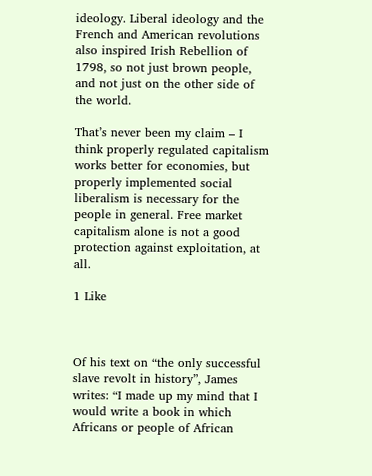ideology. Liberal ideology and the French and American revolutions also inspired Irish Rebellion of 1798, so not just brown people, and not just on the other side of the world.

That’s never been my claim – I think properly regulated capitalism works better for economies, but properly implemented social liberalism is necessary for the people in general. Free market capitalism alone is not a good protection against exploitation, at all.

1 Like



Of his text on “the only successful slave revolt in history”, James writes: “I made up my mind that I would write a book in which Africans or people of African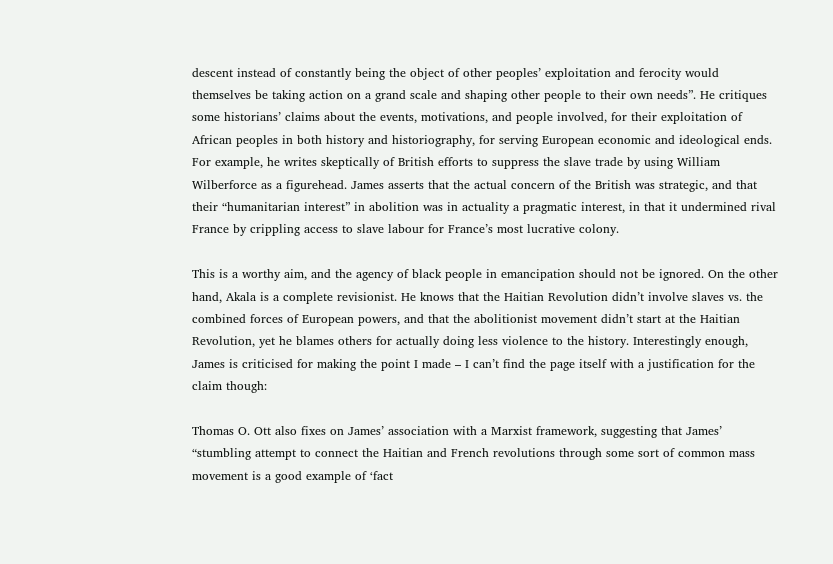descent instead of constantly being the object of other peoples’ exploitation and ferocity would themselves be taking action on a grand scale and shaping other people to their own needs”. He critiques some historians’ claims about the events, motivations, and people involved, for their exploitation of African peoples in both history and historiography, for serving European economic and ideological ends. For example, he writes skeptically of British efforts to suppress the slave trade by using William Wilberforce as a figurehead. James asserts that the actual concern of the British was strategic, and that their “humanitarian interest” in abolition was in actuality a pragmatic interest, in that it undermined rival France by crippling access to slave labour for France’s most lucrative colony.

This is a worthy aim, and the agency of black people in emancipation should not be ignored. On the other hand, Akala is a complete revisionist. He knows that the Haitian Revolution didn’t involve slaves vs. the combined forces of European powers, and that the abolitionist movement didn’t start at the Haitian Revolution, yet he blames others for actually doing less violence to the history. Interestingly enough, James is criticised for making the point I made – I can’t find the page itself with a justification for the claim though:

Thomas O. Ott also fixes on James’ association with a Marxist framework, suggesting that James’ “stumbling attempt to connect the Haitian and French revolutions through some sort of common mass movement is a good example of ‘fact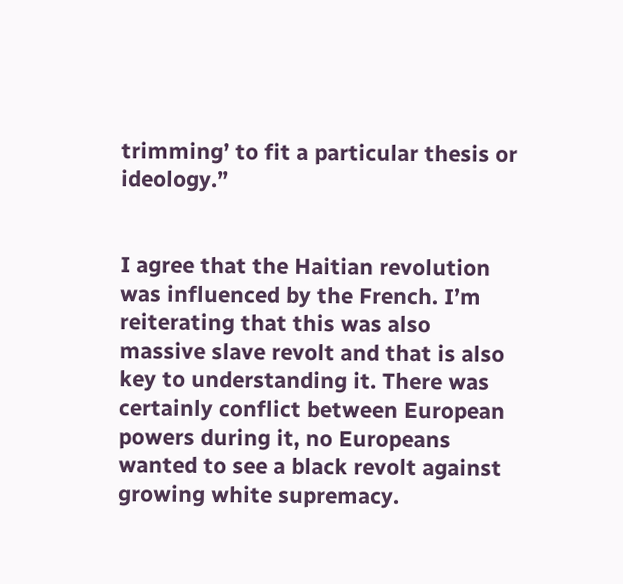trimming’ to fit a particular thesis or ideology.”


I agree that the Haitian revolution was influenced by the French. I’m reiterating that this was also massive slave revolt and that is also key to understanding it. There was certainly conflict between European powers during it, no Europeans wanted to see a black revolt against growing white supremacy.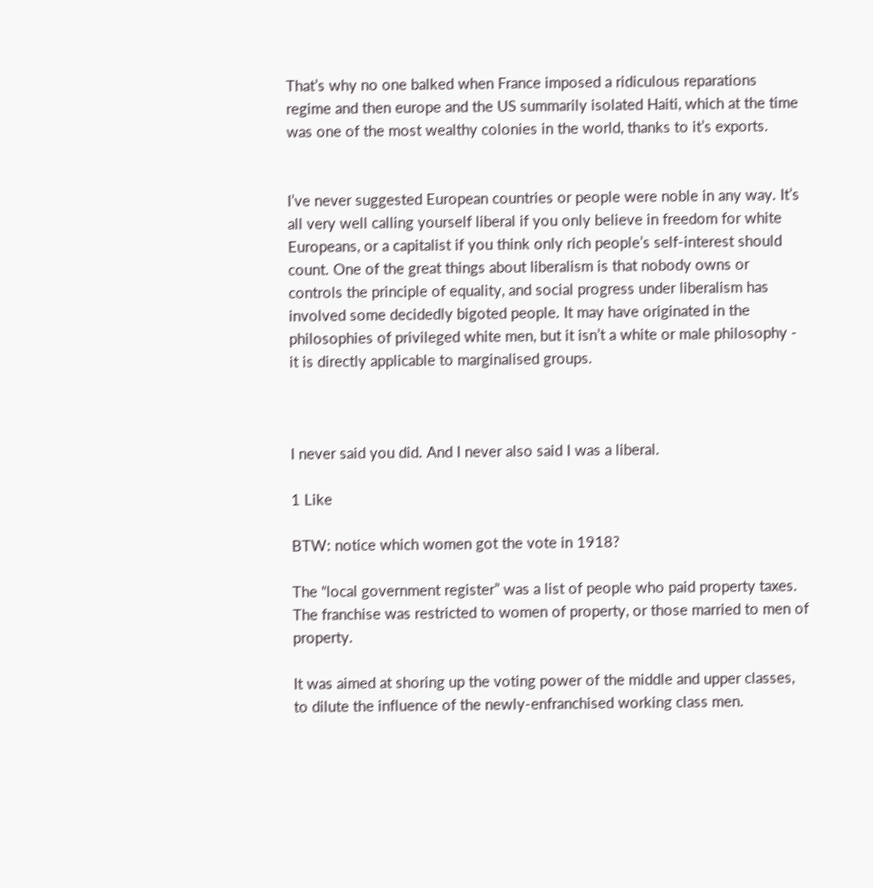That’s why no one balked when France imposed a ridiculous reparations regime and then europe and the US summarily isolated Haiti, which at the time was one of the most wealthy colonies in the world, thanks to it’s exports.


I’ve never suggested European countries or people were noble in any way. It’s all very well calling yourself liberal if you only believe in freedom for white Europeans, or a capitalist if you think only rich people’s self-interest should count. One of the great things about liberalism is that nobody owns or controls the principle of equality, and social progress under liberalism has involved some decidedly bigoted people. It may have originated in the philosophies of privileged white men, but it isn’t a white or male philosophy - it is directly applicable to marginalised groups.



I never said you did. And I never also said I was a liberal.

1 Like

BTW: notice which women got the vote in 1918?

The “local government register” was a list of people who paid property taxes. The franchise was restricted to women of property, or those married to men of property.

It was aimed at shoring up the voting power of the middle and upper classes, to dilute the influence of the newly-enfranchised working class men.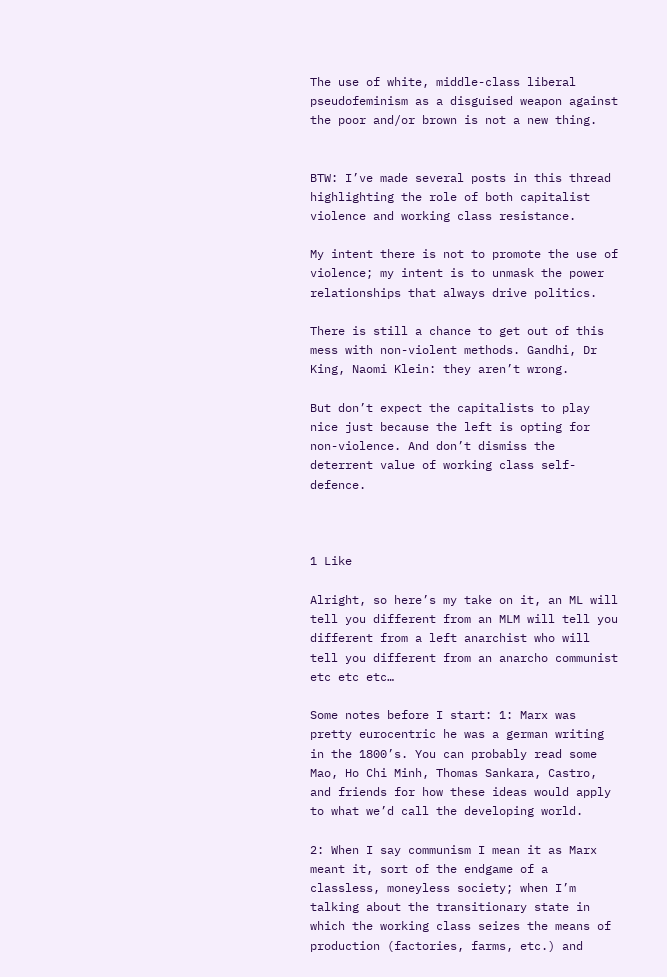The use of white, middle-class liberal pseudofeminism as a disguised weapon against the poor and/or brown is not a new thing.


BTW: I’ve made several posts in this thread highlighting the role of both capitalist violence and working class resistance.

My intent there is not to promote the use of violence; my intent is to unmask the power relationships that always drive politics.

There is still a chance to get out of this mess with non-violent methods. Gandhi, Dr King, Naomi Klein: they aren’t wrong.

But don’t expect the capitalists to play nice just because the left is opting for non-violence. And don’t dismiss the deterrent value of working class self-defence.



1 Like

Alright, so here’s my take on it, an ML will tell you different from an MLM will tell you different from a left anarchist who will tell you different from an anarcho communist etc etc etc…

Some notes before I start: 1: Marx was pretty eurocentric he was a german writing in the 1800’s. You can probably read some Mao, Ho Chi Minh, Thomas Sankara, Castro, and friends for how these ideas would apply to what we’d call the developing world.

2: When I say communism I mean it as Marx meant it, sort of the endgame of a classless, moneyless society; when I’m talking about the transitionary state in which the working class seizes the means of production (factories, farms, etc.) and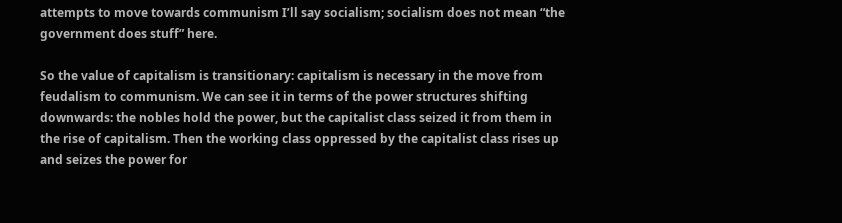attempts to move towards communism I’ll say socialism; socialism does not mean “the government does stuff” here.

So the value of capitalism is transitionary: capitalism is necessary in the move from feudalism to communism. We can see it in terms of the power structures shifting downwards: the nobles hold the power, but the capitalist class seized it from them in the rise of capitalism. Then the working class oppressed by the capitalist class rises up and seizes the power for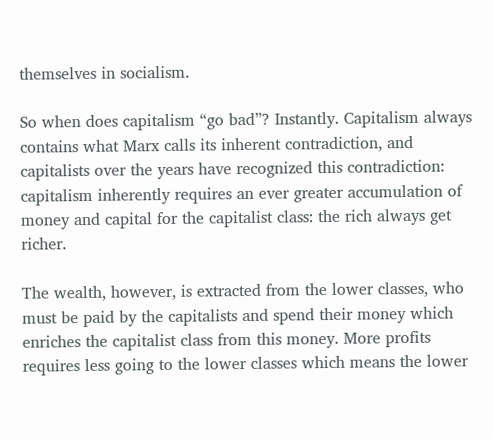themselves in socialism.

So when does capitalism “go bad”? Instantly. Capitalism always contains what Marx calls its inherent contradiction, and capitalists over the years have recognized this contradiction: capitalism inherently requires an ever greater accumulation of money and capital for the capitalist class: the rich always get richer.

The wealth, however, is extracted from the lower classes, who must be paid by the capitalists and spend their money which enriches the capitalist class from this money. More profits requires less going to the lower classes which means the lower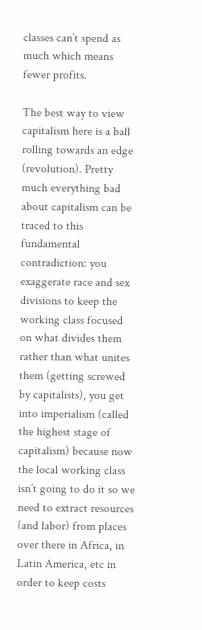classes can’t spend as much which means fewer profits.

The best way to view capitalism here is a ball rolling towards an edge (revolution). Pretty much everything bad about capitalism can be traced to this fundamental contradiction: you exaggerate race and sex divisions to keep the working class focused on what divides them rather than what unites them (getting screwed by capitalists), you get into imperialism (called the highest stage of capitalism) because now the local working class isn’t going to do it so we need to extract resources (and labor) from places over there in Africa, in Latin America, etc in order to keep costs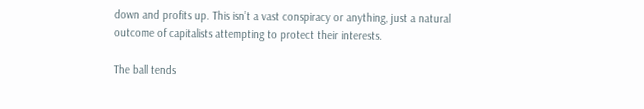down and profits up. This isn’t a vast conspiracy or anything, just a natural outcome of capitalists attempting to protect their interests.

The ball tends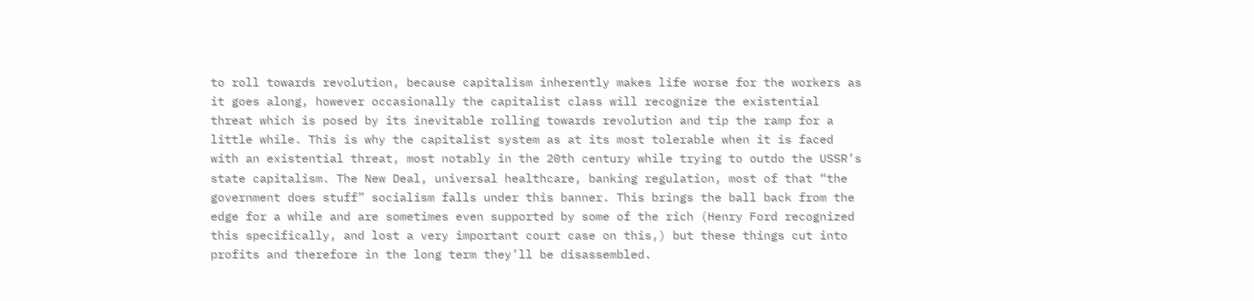to roll towards revolution, because capitalism inherently makes life worse for the workers as it goes along, however occasionally the capitalist class will recognize the existential threat which is posed by its inevitable rolling towards revolution and tip the ramp for a little while. This is why the capitalist system as at its most tolerable when it is faced with an existential threat, most notably in the 20th century while trying to outdo the USSR’s state capitalism. The New Deal, universal healthcare, banking regulation, most of that “the government does stuff” socialism falls under this banner. This brings the ball back from the edge for a while and are sometimes even supported by some of the rich (Henry Ford recognized this specifically, and lost a very important court case on this,) but these things cut into profits and therefore in the long term they’ll be disassembled.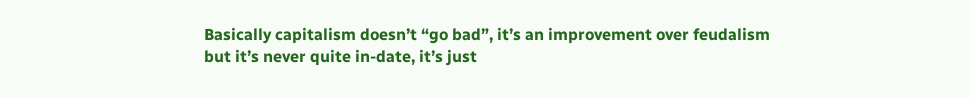Basically capitalism doesn’t “go bad”, it’s an improvement over feudalism but it’s never quite in-date, it’s just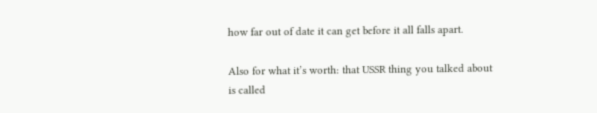how far out of date it can get before it all falls apart.

Also for what it’s worth: that USSR thing you talked about is called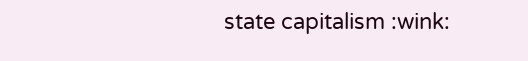state capitalism :wink: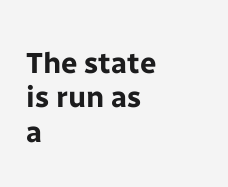The state is run as a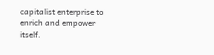capitalist enterprise to enrich and empower itself.